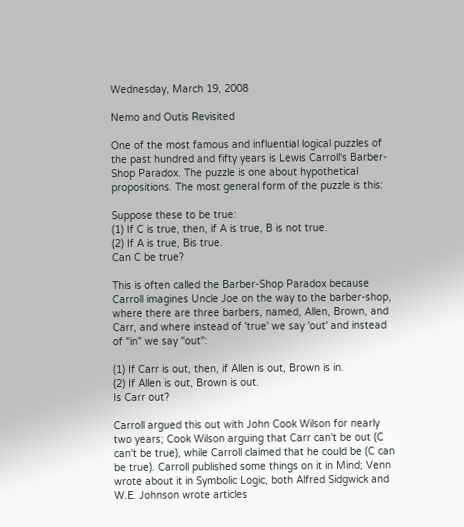Wednesday, March 19, 2008

Nemo and Outis Revisited

One of the most famous and influential logical puzzles of the past hundred and fifty years is Lewis Carroll's Barber-Shop Paradox. The puzzle is one about hypothetical propositions. The most general form of the puzzle is this:

Suppose these to be true:
(1) If C is true, then, if A is true, B is not true.
(2) If A is true, Bis true.
Can C be true?

This is often called the Barber-Shop Paradox because Carroll imagines Uncle Joe on the way to the barber-shop, where there are three barbers, named, Allen, Brown, and Carr, and where instead of 'true' we say 'out' and instead of "in" we say "out":

(1) If Carr is out, then, if Allen is out, Brown is in.
(2) If Allen is out, Brown is out.
Is Carr out?

Carroll argued this out with John Cook Wilson for nearly two years; Cook Wilson arguing that Carr can't be out (C can't be true), while Carroll claimed that he could be (C can be true). Carroll published some things on it in Mind; Venn wrote about it in Symbolic Logic, both Alfred Sidgwick and W.E. Johnson wrote articles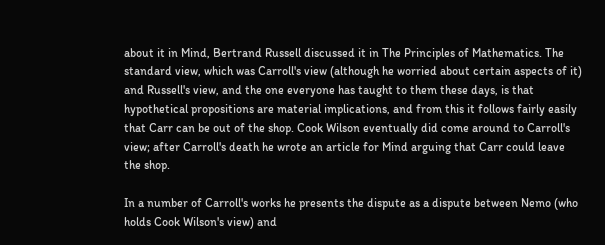about it in Mind, Bertrand Russell discussed it in The Principles of Mathematics. The standard view, which was Carroll's view (although he worried about certain aspects of it) and Russell's view, and the one everyone has taught to them these days, is that hypothetical propositions are material implications, and from this it follows fairly easily that Carr can be out of the shop. Cook Wilson eventually did come around to Carroll's view; after Carroll's death he wrote an article for Mind arguing that Carr could leave the shop.

In a number of Carroll's works he presents the dispute as a dispute between Nemo (who holds Cook Wilson's view) and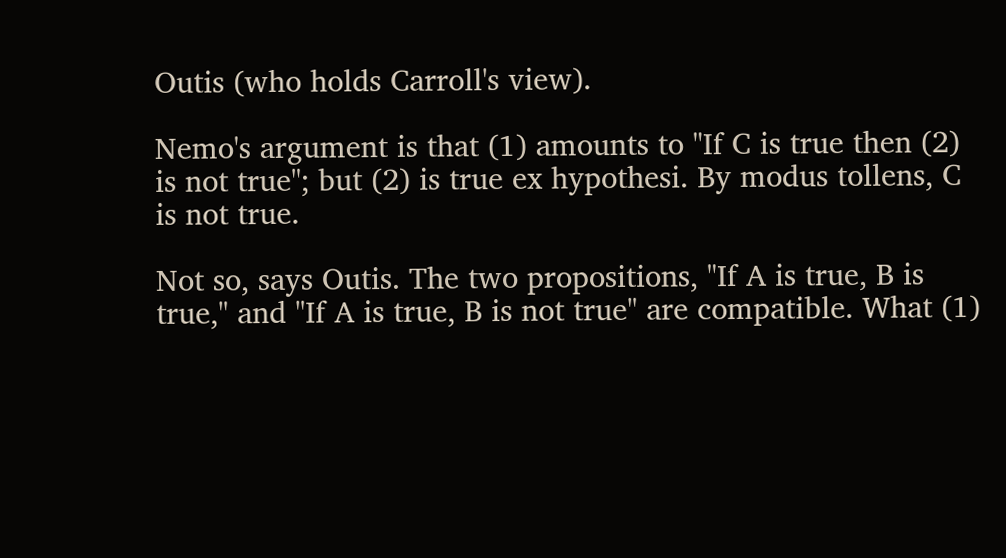Outis (who holds Carroll's view).

Nemo's argument is that (1) amounts to "If C is true then (2) is not true"; but (2) is true ex hypothesi. By modus tollens, C is not true.

Not so, says Outis. The two propositions, "If A is true, B is true," and "If A is true, B is not true" are compatible. What (1)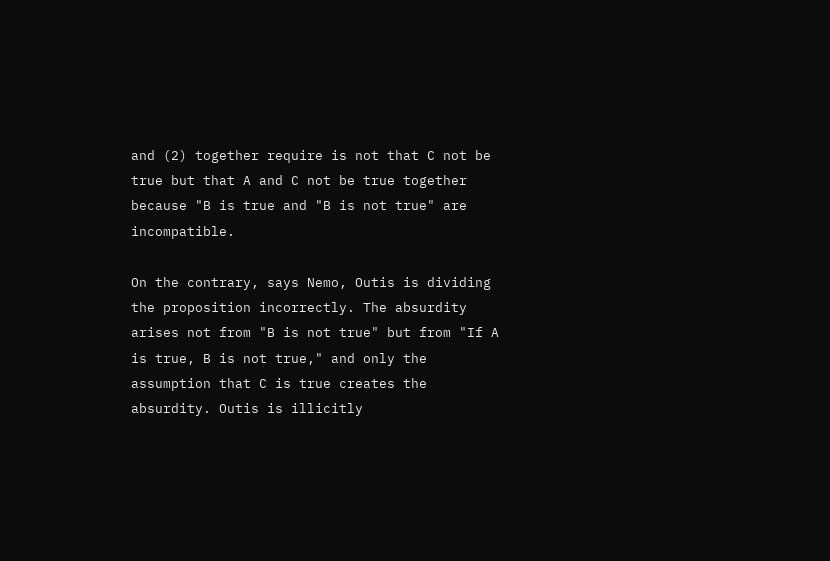and (2) together require is not that C not be true but that A and C not be true together because "B is true and "B is not true" are incompatible.

On the contrary, says Nemo, Outis is dividing the proposition incorrectly. The absurdity arises not from "B is not true" but from "If A is true, B is not true," and only the assumption that C is true creates the absurdity. Outis is illicitly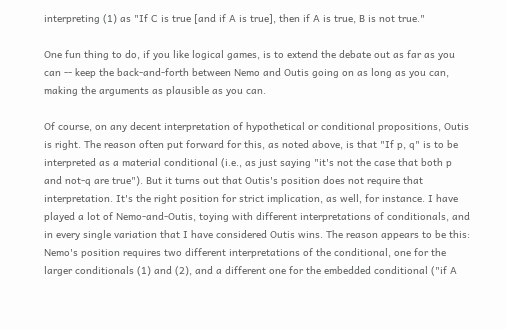interpreting (1) as "If C is true [and if A is true], then if A is true, B is not true."

One fun thing to do, if you like logical games, is to extend the debate out as far as you can -- keep the back-and-forth between Nemo and Outis going on as long as you can, making the arguments as plausible as you can.

Of course, on any decent interpretation of hypothetical or conditional propositions, Outis is right. The reason often put forward for this, as noted above, is that "If p, q" is to be interpreted as a material conditional (i.e., as just saying "it's not the case that both p and not-q are true"). But it turns out that Outis's position does not require that interpretation. It's the right position for strict implication, as well, for instance. I have played a lot of Nemo-and-Outis, toying with different interpretations of conditionals, and in every single variation that I have considered Outis wins. The reason appears to be this: Nemo's position requires two different interpretations of the conditional, one for the larger conditionals (1) and (2), and a different one for the embedded conditional ("if A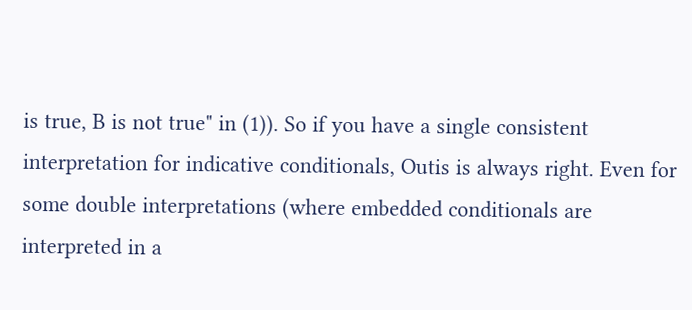is true, B is not true" in (1)). So if you have a single consistent interpretation for indicative conditionals, Outis is always right. Even for some double interpretations (where embedded conditionals are interpreted in a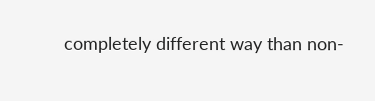completely different way than non-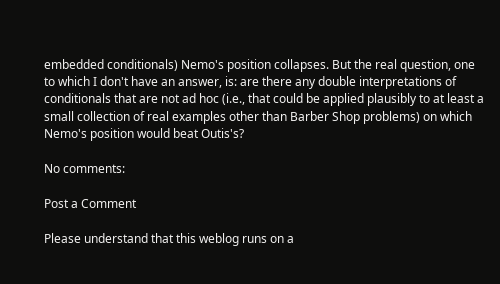embedded conditionals) Nemo's position collapses. But the real question, one to which I don't have an answer, is: are there any double interpretations of conditionals that are not ad hoc (i.e., that could be applied plausibly to at least a small collection of real examples other than Barber Shop problems) on which Nemo's position would beat Outis's?

No comments:

Post a Comment

Please understand that this weblog runs on a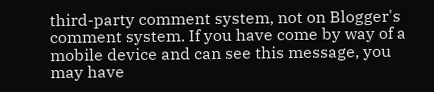third-party comment system, not on Blogger's comment system. If you have come by way of a mobile device and can see this message, you may have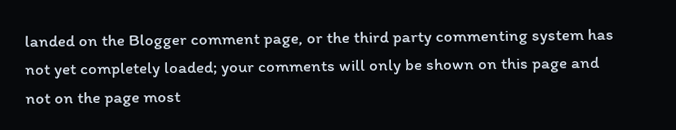landed on the Blogger comment page, or the third party commenting system has not yet completely loaded; your comments will only be shown on this page and not on the page most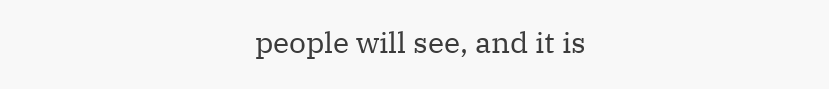people will see, and it is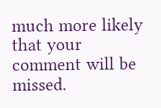much more likely that your comment will be missed.